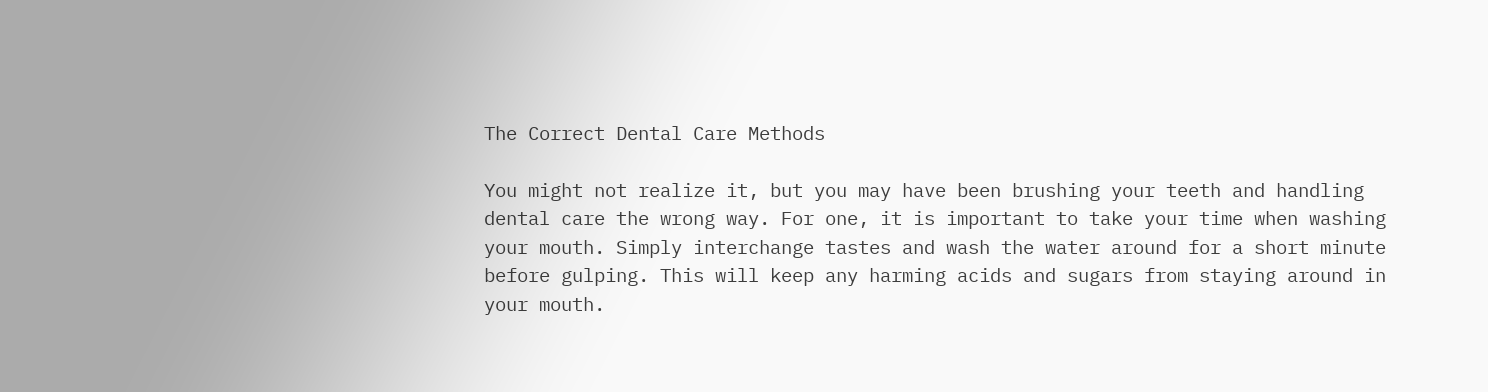The Correct Dental Care Methods

You might not realize it, but you may have been brushing your teeth and handling dental care the wrong way. For one, it is important to take your time when washing your mouth. Simply interchange tastes and wash the water around for a short minute before gulping. This will keep any harming acids and sugars from staying around in your mouth.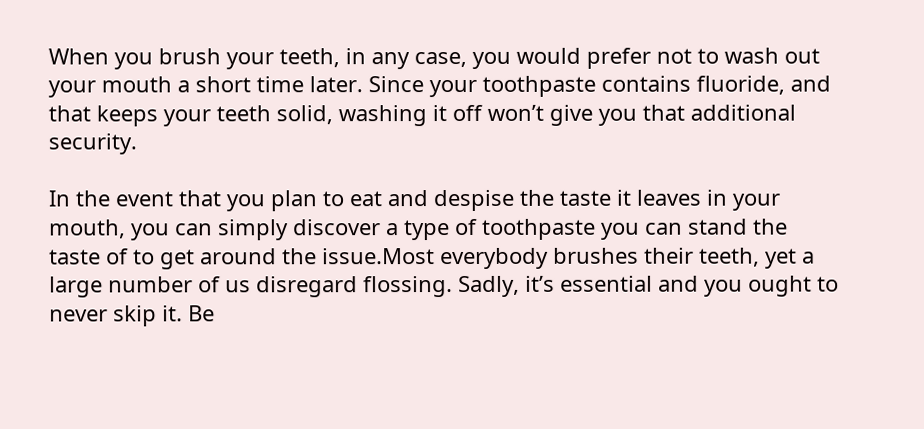When you brush your teeth, in any case, you would prefer not to wash out your mouth a short time later. Since your toothpaste contains fluoride, and that keeps your teeth solid, washing it off won’t give you that additional security.

In the event that you plan to eat and despise the taste it leaves in your mouth, you can simply discover a type of toothpaste you can stand the taste of to get around the issue.Most everybody brushes their teeth, yet a large number of us disregard flossing. Sadly, it’s essential and you ought to never skip it. Be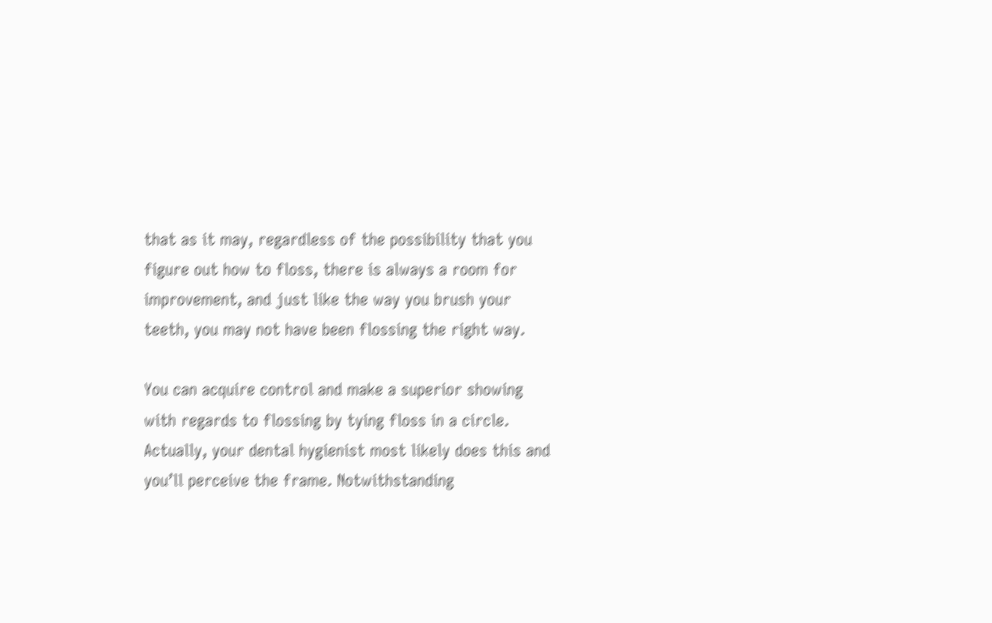that as it may, regardless of the possibility that you figure out how to floss, there is always a room for improvement, and just like the way you brush your teeth, you may not have been flossing the right way.

You can acquire control and make a superior showing with regards to flossing by tying floss in a circle. Actually, your dental hygienist most likely does this and you’ll perceive the frame. Notwithstanding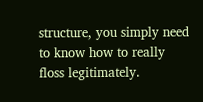structure, you simply need to know how to really floss legitimately.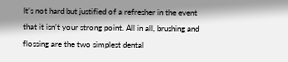It’s not hard but justified of a refresher in the event that it isn’t your strong point. All in all, brushing and flossing are the two simplest dental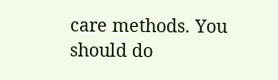care methods. You should do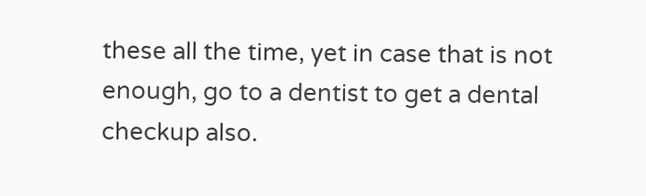these all the time, yet in case that is not enough, go to a dentist to get a dental checkup also.